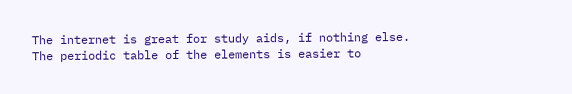The internet is great for study aids, if nothing else. The periodic table of the elements is easier to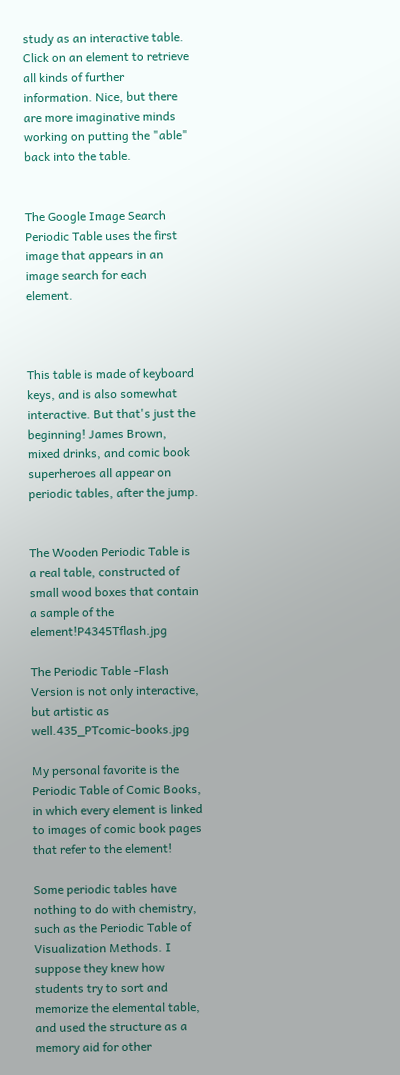study as an interactive table. Click on an element to retrieve all kinds of further information. Nice, but there are more imaginative minds working on putting the "able" back into the table.


The Google Image Search Periodic Table uses the first image that appears in an image search for each element.



This table is made of keyboard keys, and is also somewhat interactive. But that's just the beginning! James Brown, mixed drinks, and comic book superheroes all appear on periodic tables, after the jump.


The Wooden Periodic Table is a real table, constructed of small wood boxes that contain a sample of the element!P4345Tflash.jpg

The Periodic Table -Flash Version is not only interactive, but artistic as well.435_PTcomic-books.jpg

My personal favorite is the Periodic Table of Comic Books, in which every element is linked to images of comic book pages that refer to the element!

Some periodic tables have nothing to do with chemistry, such as the Periodic Table of Visualization Methods. I suppose they knew how students try to sort and memorize the elemental table, and used the structure as a memory aid for other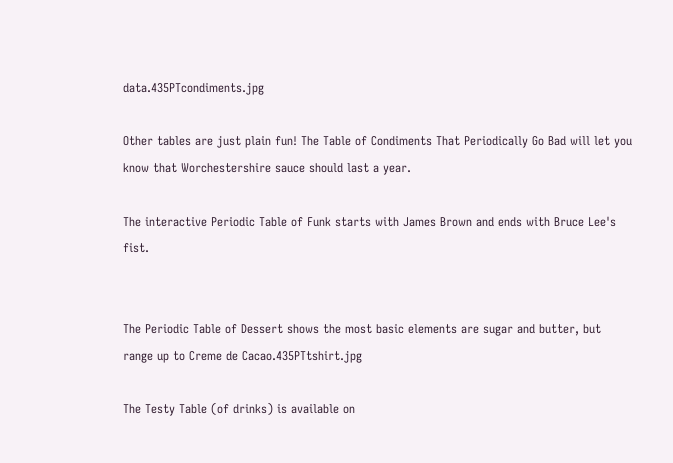data.435PTcondiments.jpg

Other tables are just plain fun! The Table of Condiments That Periodically Go Bad will let you know that Worchestershire sauce should last a year.

The interactive Periodic Table of Funk starts with James Brown and ends with Bruce Lee's fist.


The Periodic Table of Dessert shows the most basic elements are sugar and butter, but range up to Creme de Cacao.435PTtshirt.jpg

The Testy Table (of drinks) is available on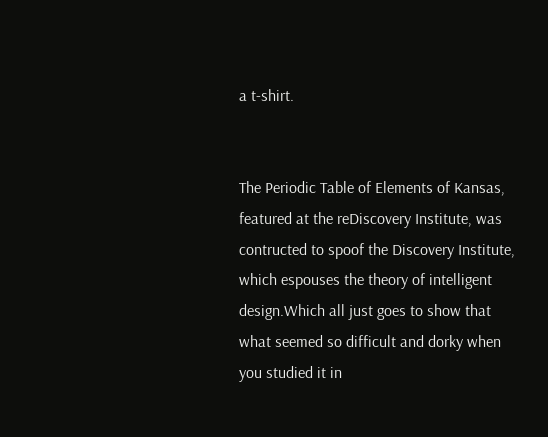a t-shirt.


The Periodic Table of Elements of Kansas, featured at the reDiscovery Institute, was contructed to spoof the Discovery Institute, which espouses the theory of intelligent design.Which all just goes to show that what seemed so difficult and dorky when you studied it in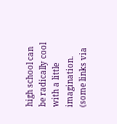high school can be radically cool with a little imagination. (some links via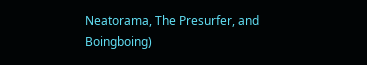Neatorama, The Presurfer, and Boingboing)